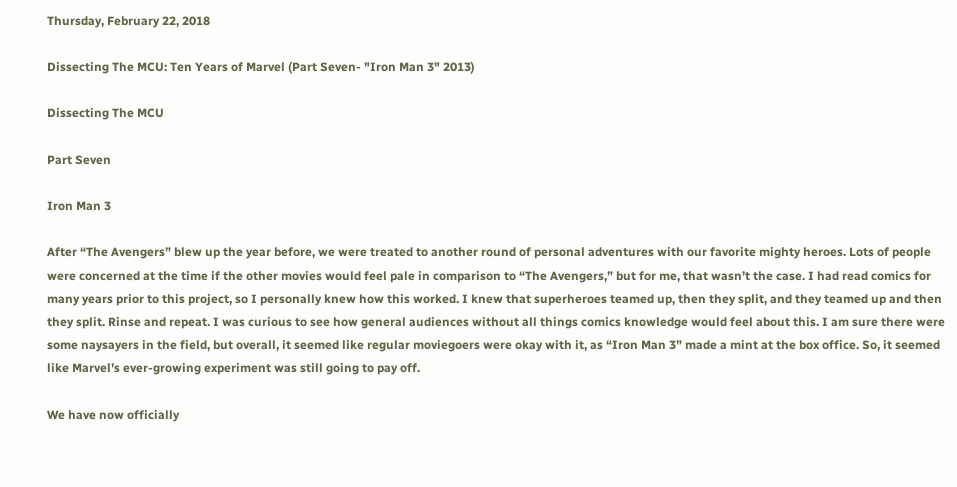Thursday, February 22, 2018

Dissecting The MCU: Ten Years of Marvel (Part Seven- "Iron Man 3" 2013)

Dissecting The MCU

Part Seven

Iron Man 3

After “The Avengers” blew up the year before, we were treated to another round of personal adventures with our favorite mighty heroes. Lots of people were concerned at the time if the other movies would feel pale in comparison to “The Avengers,” but for me, that wasn’t the case. I had read comics for many years prior to this project, so I personally knew how this worked. I knew that superheroes teamed up, then they split, and they teamed up and then they split. Rinse and repeat. I was curious to see how general audiences without all things comics knowledge would feel about this. I am sure there were some naysayers in the field, but overall, it seemed like regular moviegoers were okay with it, as “Iron Man 3” made a mint at the box office. So, it seemed like Marvel’s ever-growing experiment was still going to pay off.

We have now officially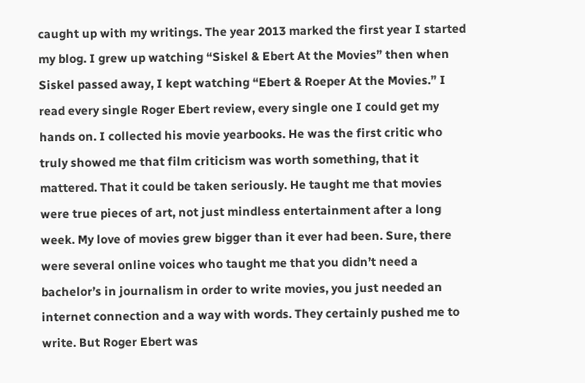caught up with my writings. The year 2013 marked the first year I started my blog. I grew up watching “Siskel & Ebert At the Movies” then when Siskel passed away, I kept watching “Ebert & Roeper At the Movies.” I read every single Roger Ebert review, every single one I could get my hands on. I collected his movie yearbooks. He was the first critic who truly showed me that film criticism was worth something, that it mattered. That it could be taken seriously. He taught me that movies were true pieces of art, not just mindless entertainment after a long week. My love of movies grew bigger than it ever had been. Sure, there were several online voices who taught me that you didn’t need a bachelor’s in journalism in order to write movies, you just needed an internet connection and a way with words. They certainly pushed me to write. But Roger Ebert was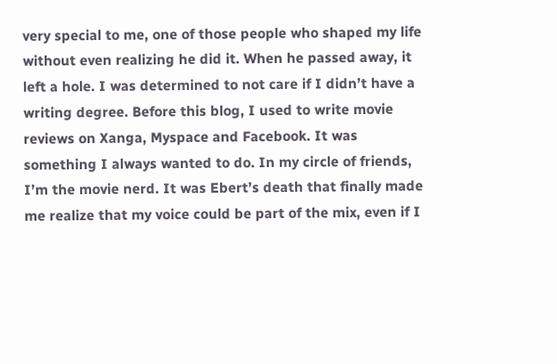very special to me, one of those people who shaped my life without even realizing he did it. When he passed away, it left a hole. I was determined to not care if I didn’t have a writing degree. Before this blog, I used to write movie reviews on Xanga, Myspace and Facebook. It was something I always wanted to do. In my circle of friends, I’m the movie nerd. It was Ebert’s death that finally made me realize that my voice could be part of the mix, even if I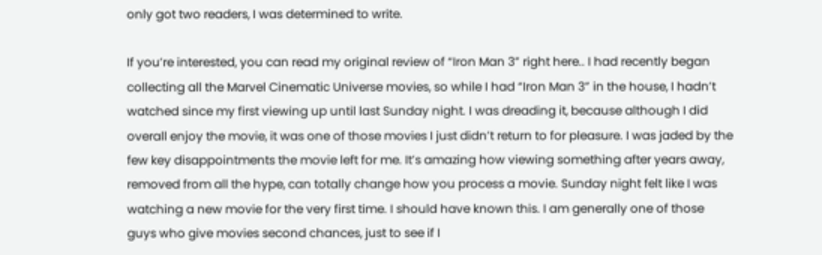only got two readers, I was determined to write.

If you’re interested, you can read my original review of “Iron Man 3” right here.. I had recently began collecting all the Marvel Cinematic Universe movies, so while I had “Iron Man 3” in the house, I hadn’t watched since my first viewing up until last Sunday night. I was dreading it, because although I did overall enjoy the movie, it was one of those movies I just didn’t return to for pleasure. I was jaded by the few key disappointments the movie left for me. It’s amazing how viewing something after years away, removed from all the hype, can totally change how you process a movie. Sunday night felt like I was watching a new movie for the very first time. I should have known this. I am generally one of those guys who give movies second chances, just to see if I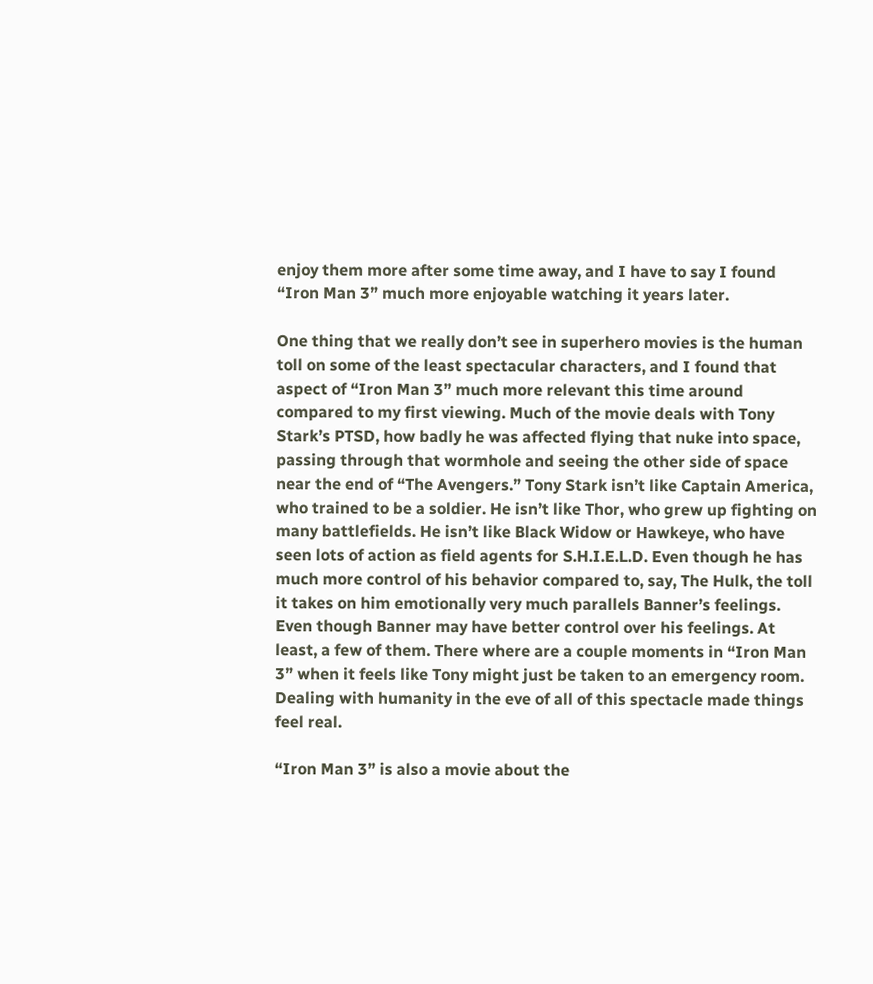enjoy them more after some time away, and I have to say I found “Iron Man 3” much more enjoyable watching it years later.

One thing that we really don’t see in superhero movies is the human toll on some of the least spectacular characters, and I found that aspect of “Iron Man 3” much more relevant this time around compared to my first viewing. Much of the movie deals with Tony Stark’s PTSD, how badly he was affected flying that nuke into space, passing through that wormhole and seeing the other side of space near the end of “The Avengers.” Tony Stark isn’t like Captain America, who trained to be a soldier. He isn’t like Thor, who grew up fighting on many battlefields. He isn’t like Black Widow or Hawkeye, who have seen lots of action as field agents for S.H.I.E.L.D. Even though he has much more control of his behavior compared to, say, The Hulk, the toll it takes on him emotionally very much parallels Banner’s feelings. Even though Banner may have better control over his feelings. At least, a few of them. There where are a couple moments in “Iron Man 3” when it feels like Tony might just be taken to an emergency room. Dealing with humanity in the eve of all of this spectacle made things feel real.

“Iron Man 3” is also a movie about the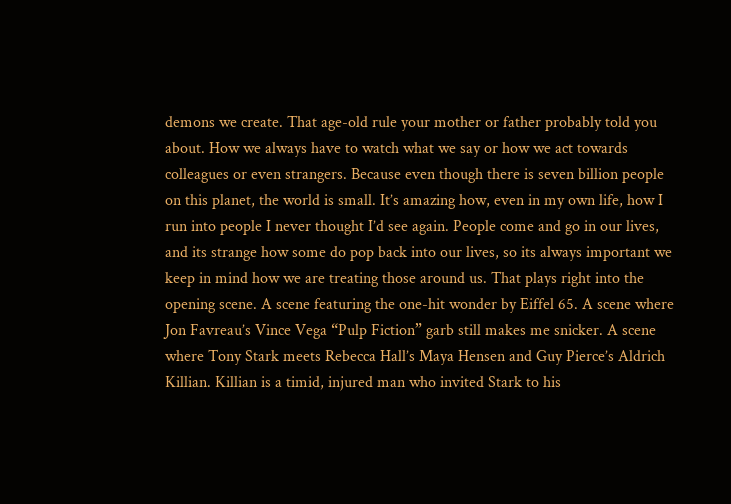demons we create. That age-old rule your mother or father probably told you about. How we always have to watch what we say or how we act towards colleagues or even strangers. Because even though there is seven billion people on this planet, the world is small. It’s amazing how, even in my own life, how I run into people I never thought I’d see again. People come and go in our lives, and its strange how some do pop back into our lives, so its always important we keep in mind how we are treating those around us. That plays right into the opening scene. A scene featuring the one-hit wonder by Eiffel 65. A scene where Jon Favreau’s Vince Vega “Pulp Fiction” garb still makes me snicker. A scene where Tony Stark meets Rebecca Hall’s Maya Hensen and Guy Pierce’s Aldrich Killian. Killian is a timid, injured man who invited Stark to his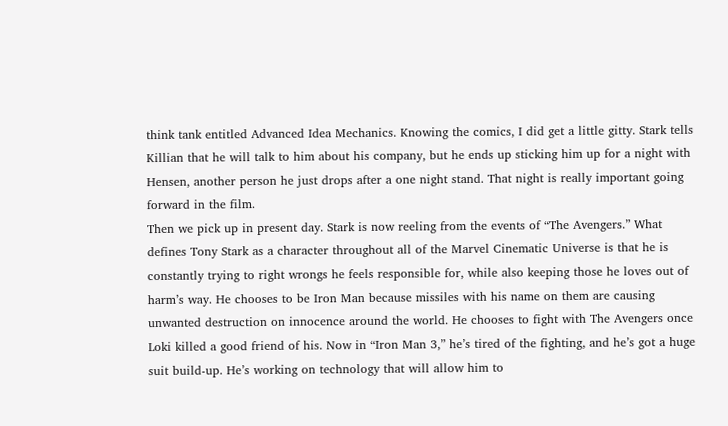think tank entitled Advanced Idea Mechanics. Knowing the comics, I did get a little gitty. Stark tells Killian that he will talk to him about his company, but he ends up sticking him up for a night with Hensen, another person he just drops after a one night stand. That night is really important going forward in the film.
Then we pick up in present day. Stark is now reeling from the events of “The Avengers.” What defines Tony Stark as a character throughout all of the Marvel Cinematic Universe is that he is constantly trying to right wrongs he feels responsible for, while also keeping those he loves out of harm’s way. He chooses to be Iron Man because missiles with his name on them are causing unwanted destruction on innocence around the world. He chooses to fight with The Avengers once Loki killed a good friend of his. Now in “Iron Man 3,” he’s tired of the fighting, and he’s got a huge suit build-up. He’s working on technology that will allow him to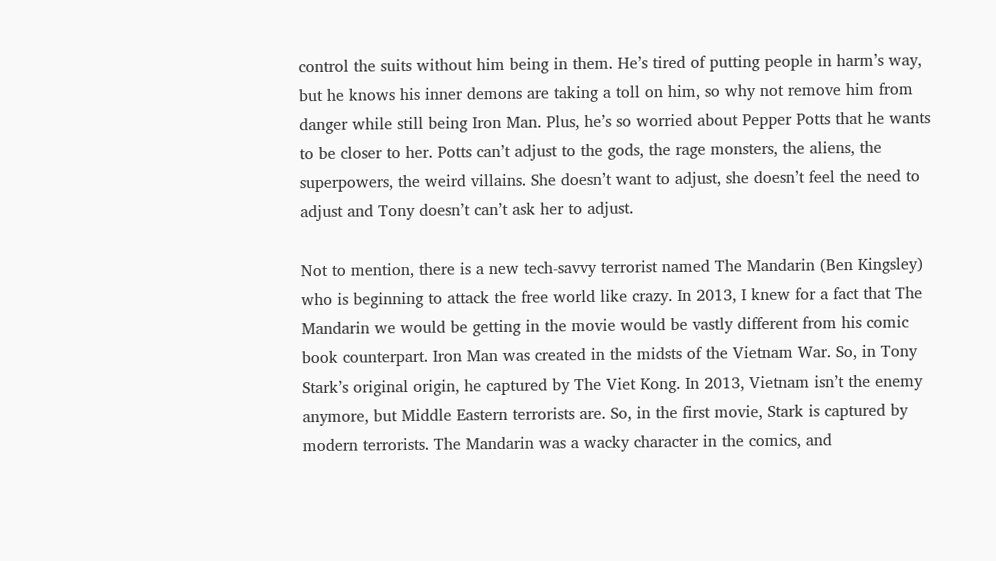control the suits without him being in them. He’s tired of putting people in harm’s way, but he knows his inner demons are taking a toll on him, so why not remove him from danger while still being Iron Man. Plus, he’s so worried about Pepper Potts that he wants to be closer to her. Potts can’t adjust to the gods, the rage monsters, the aliens, the superpowers, the weird villains. She doesn’t want to adjust, she doesn’t feel the need to adjust and Tony doesn’t can’t ask her to adjust.

Not to mention, there is a new tech-savvy terrorist named The Mandarin (Ben Kingsley) who is beginning to attack the free world like crazy. In 2013, I knew for a fact that The Mandarin we would be getting in the movie would be vastly different from his comic book counterpart. Iron Man was created in the midsts of the Vietnam War. So, in Tony Stark’s original origin, he captured by The Viet Kong. In 2013, Vietnam isn’t the enemy anymore, but Middle Eastern terrorists are. So, in the first movie, Stark is captured by modern terrorists. The Mandarin was a wacky character in the comics, and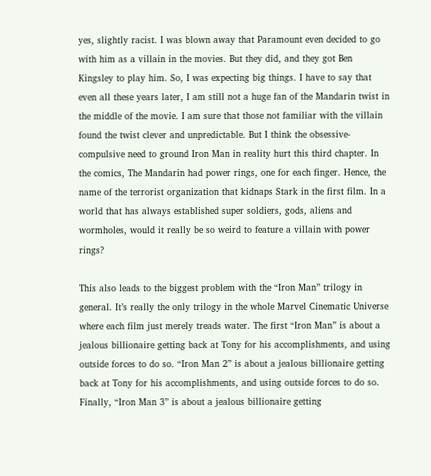yes, slightly racist. I was blown away that Paramount even decided to go with him as a villain in the movies. But they did, and they got Ben Kingsley to play him. So, I was expecting big things. I have to say that even all these years later, I am still not a huge fan of the Mandarin twist in the middle of the movie. I am sure that those not familiar with the villain found the twist clever and unpredictable. But I think the obsessive-compulsive need to ground Iron Man in reality hurt this third chapter. In the comics, The Mandarin had power rings, one for each finger. Hence, the name of the terrorist organization that kidnaps Stark in the first film. In a world that has always established super soldiers, gods, aliens and wormholes, would it really be so weird to feature a villain with power rings?

This also leads to the biggest problem with the “Iron Man” trilogy in general. It’s really the only trilogy in the whole Marvel Cinematic Universe where each film just merely treads water. The first “Iron Man” is about a jealous billionaire getting back at Tony for his accomplishments, and using outside forces to do so. “Iron Man 2” is about a jealous billionaire getting back at Tony for his accomplishments, and using outside forces to do so. Finally, “Iron Man 3” is about a jealous billionaire getting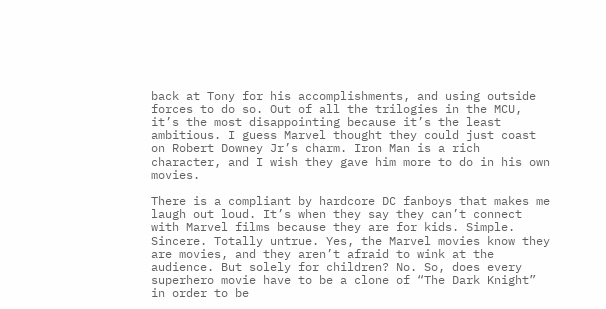back at Tony for his accomplishments, and using outside forces to do so. Out of all the trilogies in the MCU, it’s the most disappointing because it’s the least ambitious. I guess Marvel thought they could just coast on Robert Downey Jr’s charm. Iron Man is a rich character, and I wish they gave him more to do in his own movies.

There is a compliant by hardcore DC fanboys that makes me laugh out loud. It’s when they say they can’t connect with Marvel films because they are for kids. Simple. Sincere. Totally untrue. Yes, the Marvel movies know they are movies, and they aren’t afraid to wink at the audience. But solely for children? No. So, does every superhero movie have to be a clone of “The Dark Knight” in order to be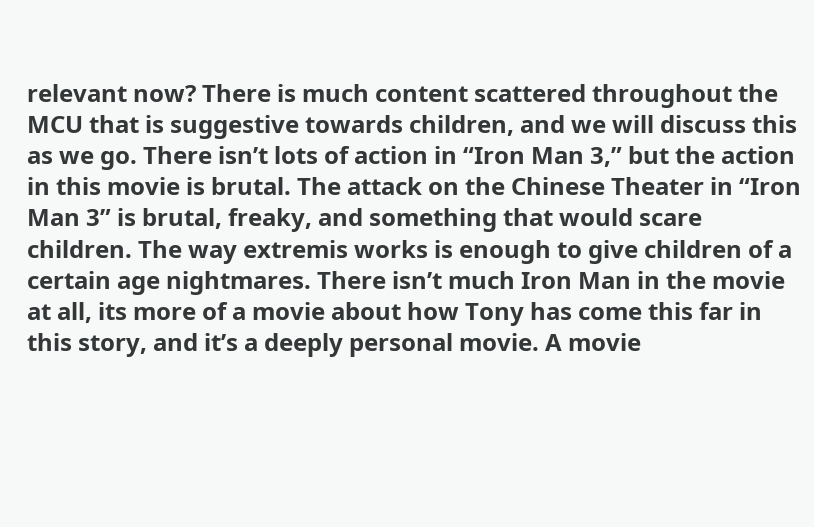relevant now? There is much content scattered throughout the MCU that is suggestive towards children, and we will discuss this as we go. There isn’t lots of action in “Iron Man 3,” but the action in this movie is brutal. The attack on the Chinese Theater in “Iron Man 3” is brutal, freaky, and something that would scare children. The way extremis works is enough to give children of a certain age nightmares. There isn’t much Iron Man in the movie at all, its more of a movie about how Tony has come this far in this story, and it’s a deeply personal movie. A movie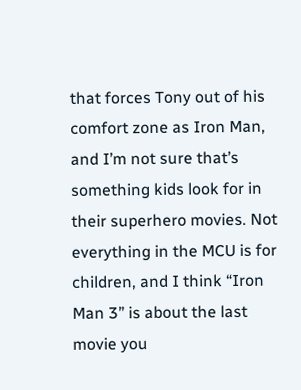that forces Tony out of his comfort zone as Iron Man, and I’m not sure that’s something kids look for in their superhero movies. Not everything in the MCU is for children, and I think “Iron Man 3” is about the last movie you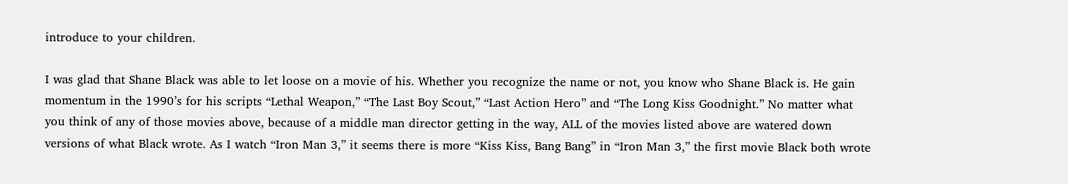introduce to your children.

I was glad that Shane Black was able to let loose on a movie of his. Whether you recognize the name or not, you know who Shane Black is. He gain momentum in the 1990’s for his scripts “Lethal Weapon,” “The Last Boy Scout,” “Last Action Hero” and “The Long Kiss Goodnight.” No matter what you think of any of those movies above, because of a middle man director getting in the way, ALL of the movies listed above are watered down versions of what Black wrote. As I watch “Iron Man 3,” it seems there is more “Kiss Kiss, Bang Bang” in “Iron Man 3,” the first movie Black both wrote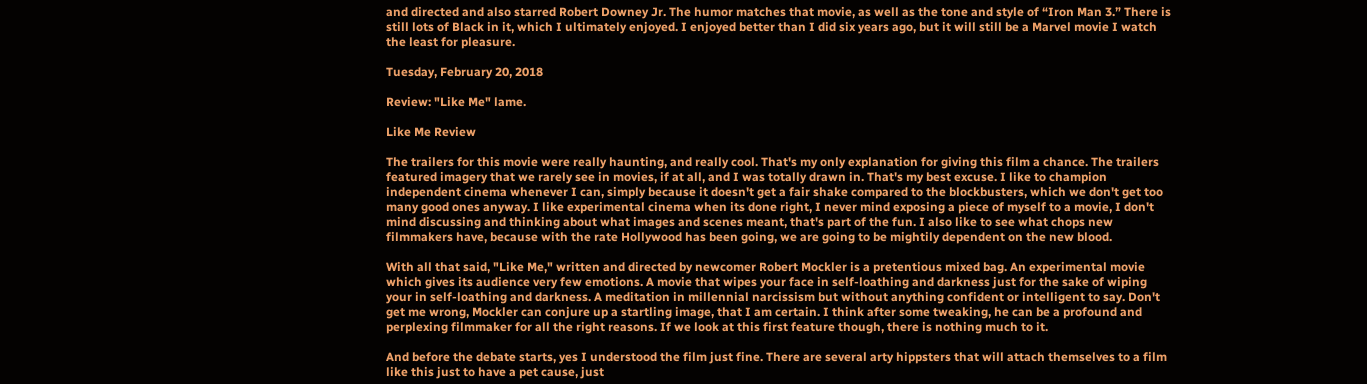and directed and also starred Robert Downey Jr. The humor matches that movie, as well as the tone and style of “Iron Man 3.” There is still lots of Black in it, which I ultimately enjoyed. I enjoyed better than I did six years ago, but it will still be a Marvel movie I watch the least for pleasure.

Tuesday, February 20, 2018

Review: "Like Me" lame.

Like Me Review

The trailers for this movie were really haunting, and really cool. That's my only explanation for giving this film a chance. The trailers featured imagery that we rarely see in movies, if at all, and I was totally drawn in. That's my best excuse. I like to champion independent cinema whenever I can, simply because it doesn't get a fair shake compared to the blockbusters, which we don't get too many good ones anyway. I like experimental cinema when its done right, I never mind exposing a piece of myself to a movie, I don't mind discussing and thinking about what images and scenes meant, that's part of the fun. I also like to see what chops new filmmakers have, because with the rate Hollywood has been going, we are going to be mightily dependent on the new blood.

With all that said, "Like Me," written and directed by newcomer Robert Mockler is a pretentious mixed bag. An experimental movie which gives its audience very few emotions. A movie that wipes your face in self-loathing and darkness just for the sake of wiping your in self-loathing and darkness. A meditation in millennial narcissism but without anything confident or intelligent to say. Don't get me wrong, Mockler can conjure up a startling image, that I am certain. I think after some tweaking, he can be a profound and perplexing filmmaker for all the right reasons. If we look at this first feature though, there is nothing much to it.

And before the debate starts, yes I understood the film just fine. There are several arty hippsters that will attach themselves to a film like this just to have a pet cause, just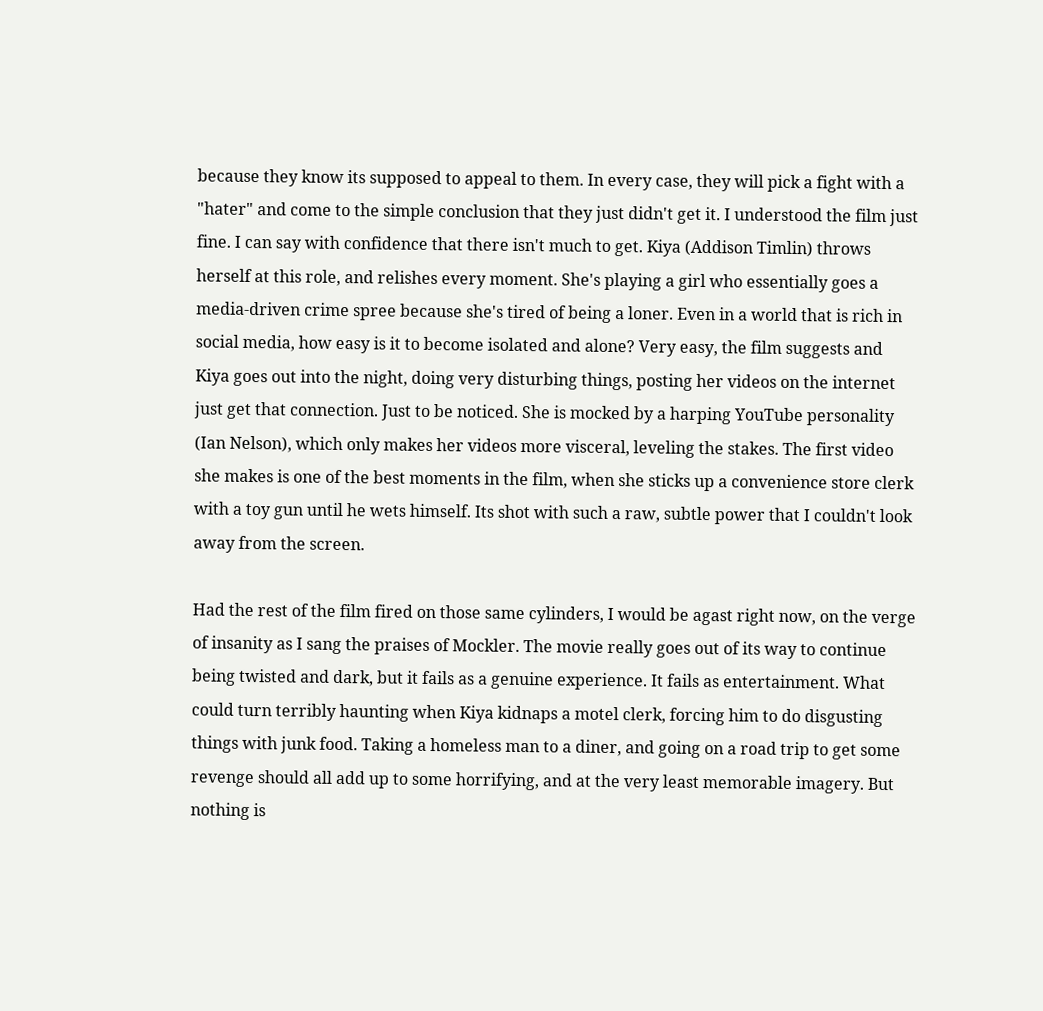because they know its supposed to appeal to them. In every case, they will pick a fight with a "hater" and come to the simple conclusion that they just didn't get it. I understood the film just fine. I can say with confidence that there isn't much to get. Kiya (Addison Timlin) throws herself at this role, and relishes every moment. She's playing a girl who essentially goes a media-driven crime spree because she's tired of being a loner. Even in a world that is rich in social media, how easy is it to become isolated and alone? Very easy, the film suggests and Kiya goes out into the night, doing very disturbing things, posting her videos on the internet just get that connection. Just to be noticed. She is mocked by a harping YouTube personality (Ian Nelson), which only makes her videos more visceral, leveling the stakes. The first video she makes is one of the best moments in the film, when she sticks up a convenience store clerk with a toy gun until he wets himself. Its shot with such a raw, subtle power that I couldn't look away from the screen.

Had the rest of the film fired on those same cylinders, I would be agast right now, on the verge of insanity as I sang the praises of Mockler. The movie really goes out of its way to continue being twisted and dark, but it fails as a genuine experience. It fails as entertainment. What could turn terribly haunting when Kiya kidnaps a motel clerk, forcing him to do disgusting things with junk food. Taking a homeless man to a diner, and going on a road trip to get some revenge should all add up to some horrifying, and at the very least memorable imagery. But nothing is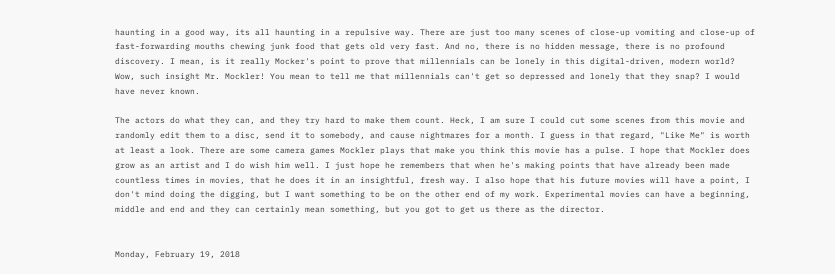haunting in a good way, its all haunting in a repulsive way. There are just too many scenes of close-up vomiting and close-up of fast-forwarding mouths chewing junk food that gets old very fast. And no, there is no hidden message, there is no profound discovery. I mean, is it really Mocker's point to prove that millennials can be lonely in this digital-driven, modern world? Wow, such insight Mr. Mockler! You mean to tell me that millennials can't get so depressed and lonely that they snap? I would have never known.

The actors do what they can, and they try hard to make them count. Heck, I am sure I could cut some scenes from this movie and randomly edit them to a disc, send it to somebody, and cause nightmares for a month. I guess in that regard, "Like Me" is worth at least a look. There are some camera games Mockler plays that make you think this movie has a pulse. I hope that Mockler does grow as an artist and I do wish him well. I just hope he remembers that when he's making points that have already been made countless times in movies, that he does it in an insightful, fresh way. I also hope that his future movies will have a point, I don't mind doing the digging, but I want something to be on the other end of my work. Experimental movies can have a beginning, middle and end and they can certainly mean something, but you got to get us there as the director.


Monday, February 19, 2018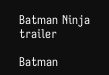Batman Ninja trailer

Batman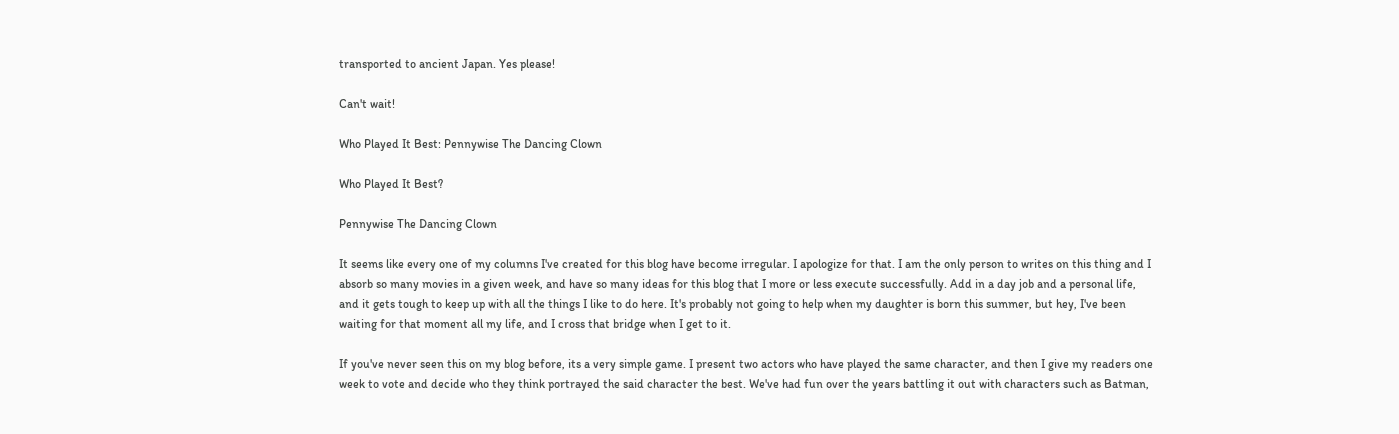transported to ancient Japan. Yes please!

Can't wait!

Who Played It Best: Pennywise The Dancing Clown

Who Played It Best?

Pennywise The Dancing Clown

It seems like every one of my columns I've created for this blog have become irregular. I apologize for that. I am the only person to writes on this thing and I absorb so many movies in a given week, and have so many ideas for this blog that I more or less execute successfully. Add in a day job and a personal life, and it gets tough to keep up with all the things I like to do here. It's probably not going to help when my daughter is born this summer, but hey, I've been waiting for that moment all my life, and I cross that bridge when I get to it.

If you've never seen this on my blog before, its a very simple game. I present two actors who have played the same character, and then I give my readers one week to vote and decide who they think portrayed the said character the best. We've had fun over the years battling it out with characters such as Batman,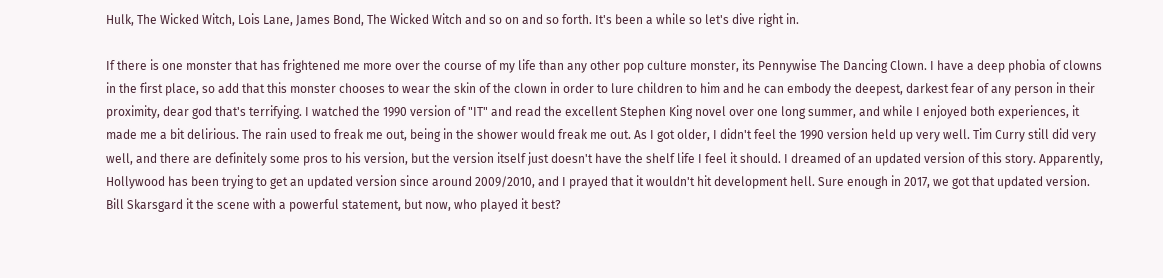Hulk, The Wicked Witch, Lois Lane, James Bond, The Wicked Witch and so on and so forth. It's been a while so let's dive right in.

If there is one monster that has frightened me more over the course of my life than any other pop culture monster, its Pennywise The Dancing Clown. I have a deep phobia of clowns in the first place, so add that this monster chooses to wear the skin of the clown in order to lure children to him and he can embody the deepest, darkest fear of any person in their proximity, dear god that's terrifying. I watched the 1990 version of "IT" and read the excellent Stephen King novel over one long summer, and while I enjoyed both experiences, it made me a bit delirious. The rain used to freak me out, being in the shower would freak me out. As I got older, I didn't feel the 1990 version held up very well. Tim Curry still did very well, and there are definitely some pros to his version, but the version itself just doesn't have the shelf life I feel it should. I dreamed of an updated version of this story. Apparently, Hollywood has been trying to get an updated version since around 2009/2010, and I prayed that it wouldn't hit development hell. Sure enough in 2017, we got that updated version. Bill Skarsgard it the scene with a powerful statement, but now, who played it best?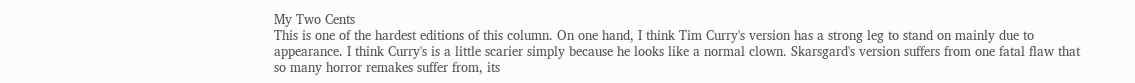My Two Cents
This is one of the hardest editions of this column. On one hand, I think Tim Curry's version has a strong leg to stand on mainly due to appearance. I think Curry's is a little scarier simply because he looks like a normal clown. Skarsgard's version suffers from one fatal flaw that so many horror remakes suffer from, its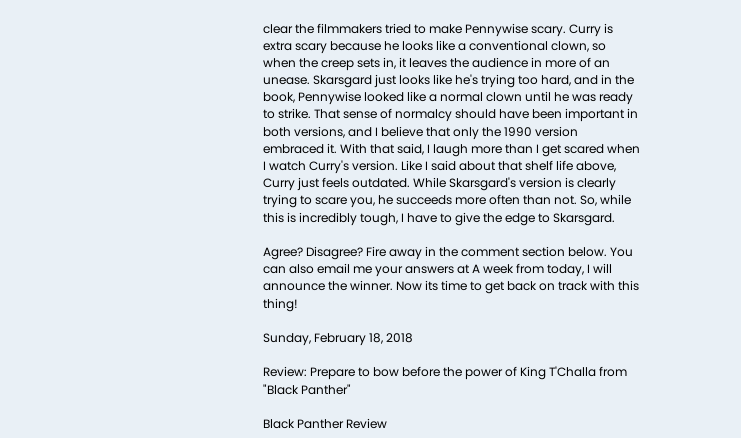clear the filmmakers tried to make Pennywise scary. Curry is extra scary because he looks like a conventional clown, so when the creep sets in, it leaves the audience in more of an unease. Skarsgard just looks like he's trying too hard, and in the book, Pennywise looked like a normal clown until he was ready to strike. That sense of normalcy should have been important in both versions, and I believe that only the 1990 version embraced it. With that said, I laugh more than I get scared when I watch Curry's version. Like I said about that shelf life above, Curry just feels outdated. While Skarsgard's version is clearly trying to scare you, he succeeds more often than not. So, while this is incredibly tough, I have to give the edge to Skarsgard.

Agree? Disagree? Fire away in the comment section below. You can also email me your answers at A week from today, I will announce the winner. Now its time to get back on track with this thing!

Sunday, February 18, 2018

Review: Prepare to bow before the power of King T'Challa from "Black Panther"

Black Panther Review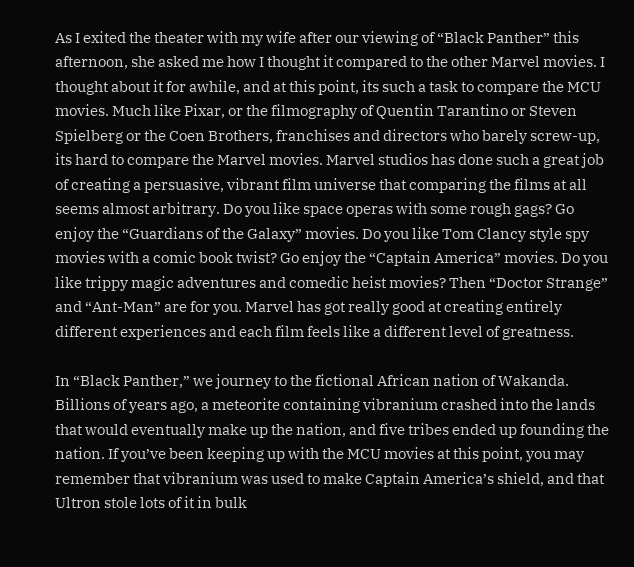As I exited the theater with my wife after our viewing of “Black Panther” this afternoon, she asked me how I thought it compared to the other Marvel movies. I thought about it for awhile, and at this point, its such a task to compare the MCU movies. Much like Pixar, or the filmography of Quentin Tarantino or Steven Spielberg or the Coen Brothers, franchises and directors who barely screw-up, its hard to compare the Marvel movies. Marvel studios has done such a great job of creating a persuasive, vibrant film universe that comparing the films at all seems almost arbitrary. Do you like space operas with some rough gags? Go enjoy the “Guardians of the Galaxy” movies. Do you like Tom Clancy style spy movies with a comic book twist? Go enjoy the “Captain America” movies. Do you like trippy magic adventures and comedic heist movies? Then “Doctor Strange” and “Ant-Man” are for you. Marvel has got really good at creating entirely different experiences and each film feels like a different level of greatness.

In “Black Panther,” we journey to the fictional African nation of Wakanda. Billions of years ago, a meteorite containing vibranium crashed into the lands that would eventually make up the nation, and five tribes ended up founding the nation. If you’ve been keeping up with the MCU movies at this point, you may remember that vibranium was used to make Captain America’s shield, and that Ultron stole lots of it in bulk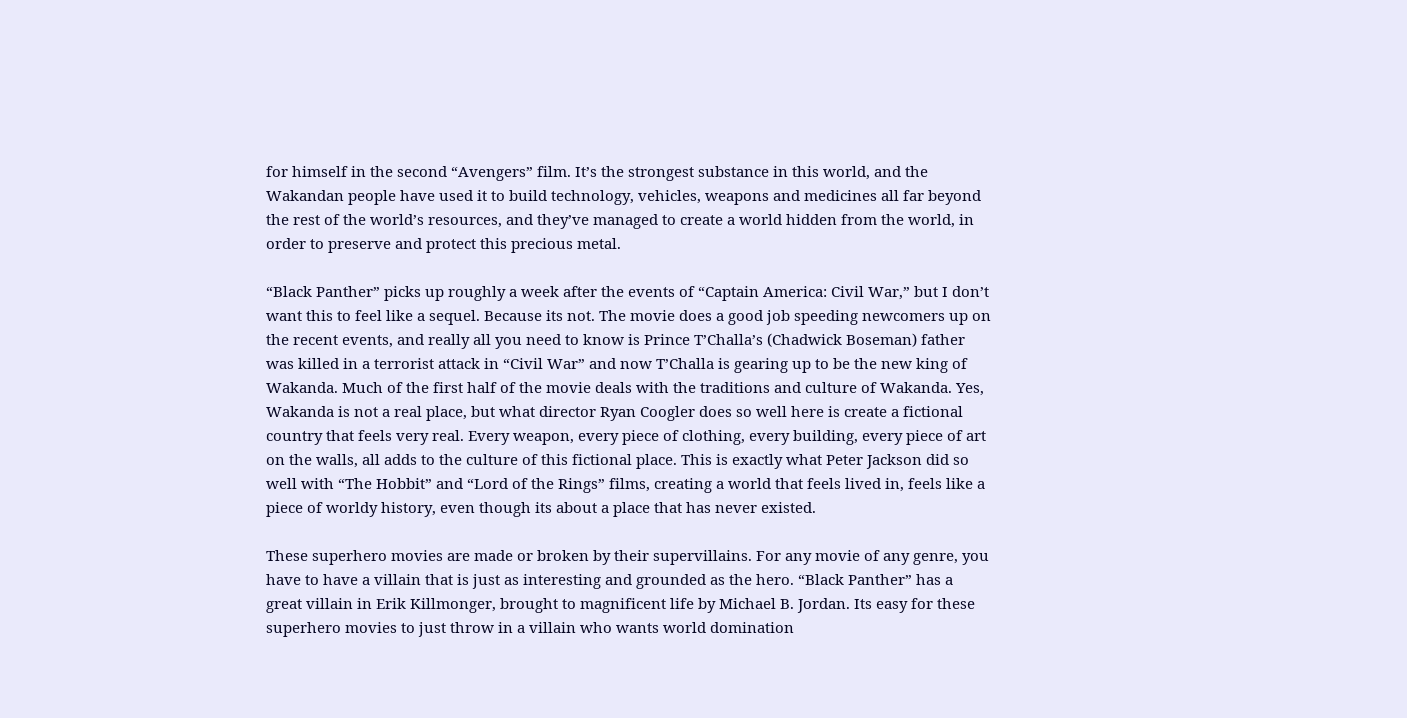for himself in the second “Avengers” film. It’s the strongest substance in this world, and the Wakandan people have used it to build technology, vehicles, weapons and medicines all far beyond the rest of the world’s resources, and they’ve managed to create a world hidden from the world, in order to preserve and protect this precious metal.

“Black Panther” picks up roughly a week after the events of “Captain America: Civil War,” but I don’t want this to feel like a sequel. Because its not. The movie does a good job speeding newcomers up on the recent events, and really all you need to know is Prince T’Challa’s (Chadwick Boseman) father was killed in a terrorist attack in “Civil War” and now T’Challa is gearing up to be the new king of Wakanda. Much of the first half of the movie deals with the traditions and culture of Wakanda. Yes, Wakanda is not a real place, but what director Ryan Coogler does so well here is create a fictional country that feels very real. Every weapon, every piece of clothing, every building, every piece of art on the walls, all adds to the culture of this fictional place. This is exactly what Peter Jackson did so well with “The Hobbit” and “Lord of the Rings” films, creating a world that feels lived in, feels like a piece of worldy history, even though its about a place that has never existed.

These superhero movies are made or broken by their supervillains. For any movie of any genre, you have to have a villain that is just as interesting and grounded as the hero. “Black Panther” has a great villain in Erik Killmonger, brought to magnificent life by Michael B. Jordan. Its easy for these superhero movies to just throw in a villain who wants world domination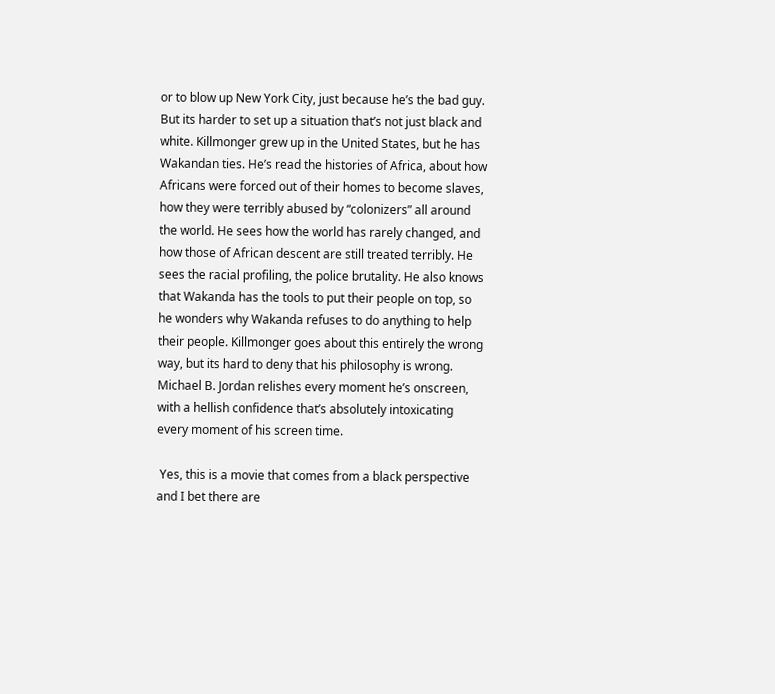or to blow up New York City, just because he’s the bad guy. But its harder to set up a situation that’s not just black and white. Killmonger grew up in the United States, but he has Wakandan ties. He’s read the histories of Africa, about how Africans were forced out of their homes to become slaves, how they were terribly abused by “colonizers” all around the world. He sees how the world has rarely changed, and how those of African descent are still treated terribly. He sees the racial profiling, the police brutality. He also knows that Wakanda has the tools to put their people on top, so he wonders why Wakanda refuses to do anything to help their people. Killmonger goes about this entirely the wrong way, but its hard to deny that his philosophy is wrong. Michael B. Jordan relishes every moment he’s onscreen, with a hellish confidence that’s absolutely intoxicating every moment of his screen time.

 Yes, this is a movie that comes from a black perspective and I bet there are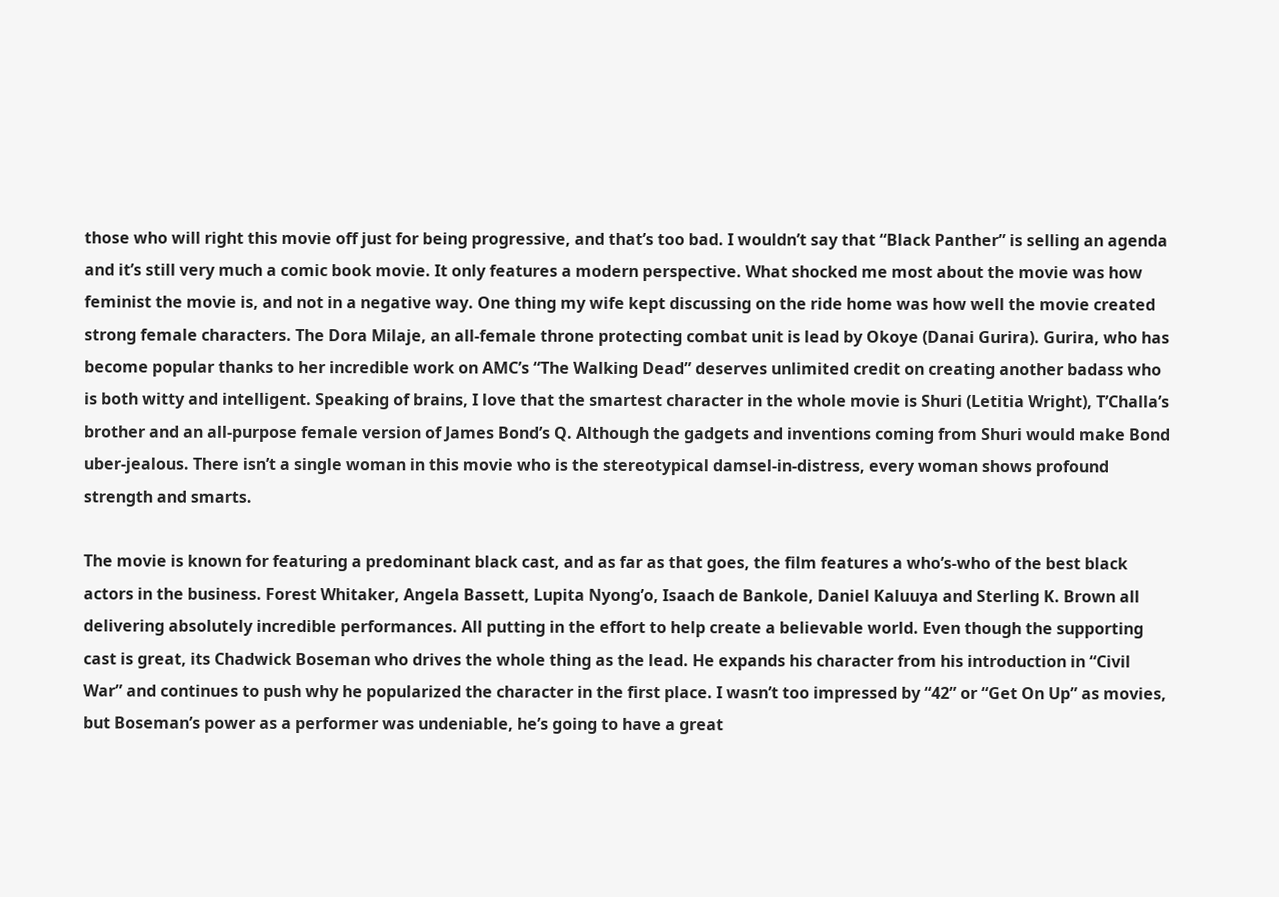those who will right this movie off just for being progressive, and that’s too bad. I wouldn’t say that “Black Panther” is selling an agenda and it’s still very much a comic book movie. It only features a modern perspective. What shocked me most about the movie was how feminist the movie is, and not in a negative way. One thing my wife kept discussing on the ride home was how well the movie created strong female characters. The Dora Milaje, an all-female throne protecting combat unit is lead by Okoye (Danai Gurira). Gurira, who has become popular thanks to her incredible work on AMC’s “The Walking Dead” deserves unlimited credit on creating another badass who is both witty and intelligent. Speaking of brains, I love that the smartest character in the whole movie is Shuri (Letitia Wright), T’Challa’s brother and an all-purpose female version of James Bond’s Q. Although the gadgets and inventions coming from Shuri would make Bond uber-jealous. There isn’t a single woman in this movie who is the stereotypical damsel-in-distress, every woman shows profound strength and smarts.

The movie is known for featuring a predominant black cast, and as far as that goes, the film features a who’s-who of the best black actors in the business. Forest Whitaker, Angela Bassett, Lupita Nyong’o, Isaach de Bankole, Daniel Kaluuya and Sterling K. Brown all delivering absolutely incredible performances. All putting in the effort to help create a believable world. Even though the supporting cast is great, its Chadwick Boseman who drives the whole thing as the lead. He expands his character from his introduction in “Civil War” and continues to push why he popularized the character in the first place. I wasn’t too impressed by “42” or “Get On Up” as movies, but Boseman’s power as a performer was undeniable, he’s going to have a great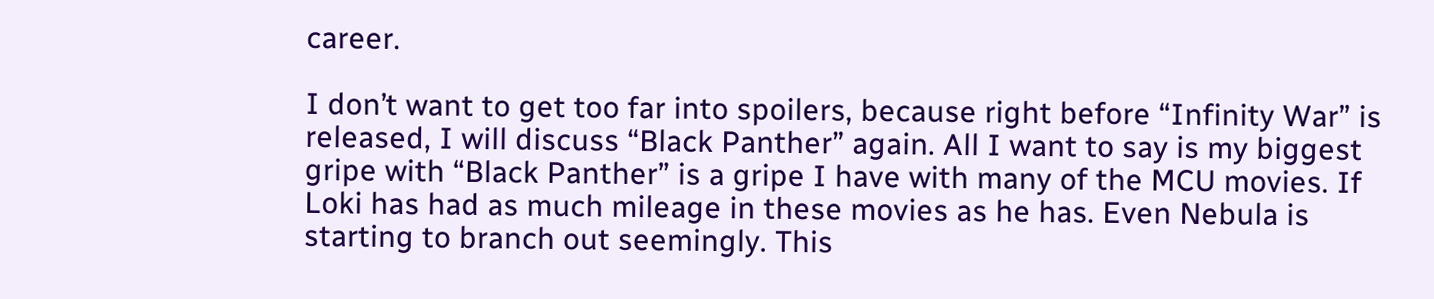career.

I don’t want to get too far into spoilers, because right before “Infinity War” is released, I will discuss “Black Panther” again. All I want to say is my biggest gripe with “Black Panther” is a gripe I have with many of the MCU movies. If Loki has had as much mileage in these movies as he has. Even Nebula is starting to branch out seemingly. This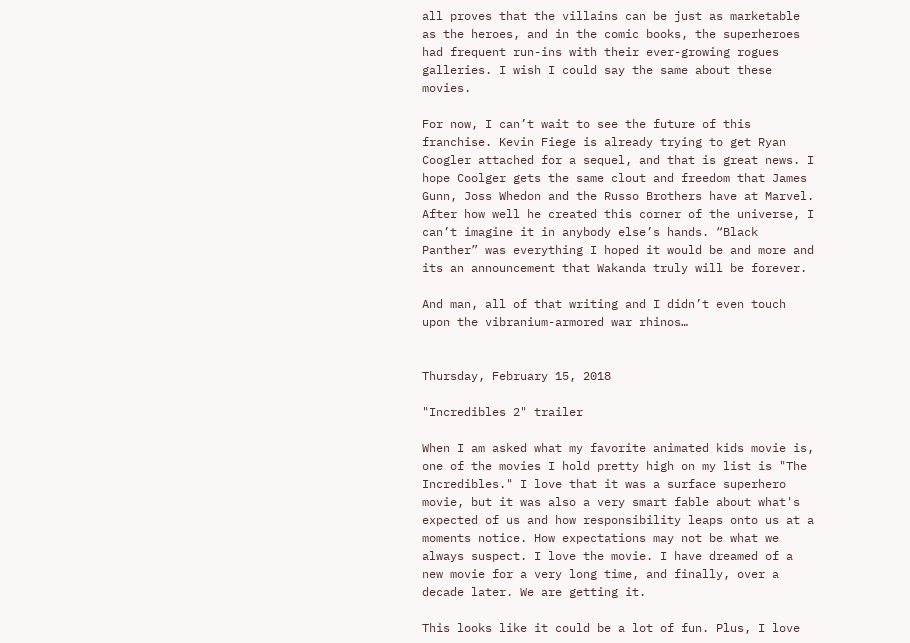all proves that the villains can be just as marketable as the heroes, and in the comic books, the superheroes had frequent run-ins with their ever-growing rogues galleries. I wish I could say the same about these movies.

For now, I can’t wait to see the future of this franchise. Kevin Fiege is already trying to get Ryan Coogler attached for a sequel, and that is great news. I hope Coolger gets the same clout and freedom that James Gunn, Joss Whedon and the Russo Brothers have at Marvel. After how well he created this corner of the universe, I can’t imagine it in anybody else’s hands. “Black Panther” was everything I hoped it would be and more and its an announcement that Wakanda truly will be forever.

And man, all of that writing and I didn’t even touch upon the vibranium-armored war rhinos…


Thursday, February 15, 2018

"Incredibles 2" trailer

When I am asked what my favorite animated kids movie is, one of the movies I hold pretty high on my list is "The Incredibles." I love that it was a surface superhero movie, but it was also a very smart fable about what's expected of us and how responsibility leaps onto us at a moments notice. How expectations may not be what we always suspect. I love the movie. I have dreamed of a new movie for a very long time, and finally, over a decade later. We are getting it.

This looks like it could be a lot of fun. Plus, I love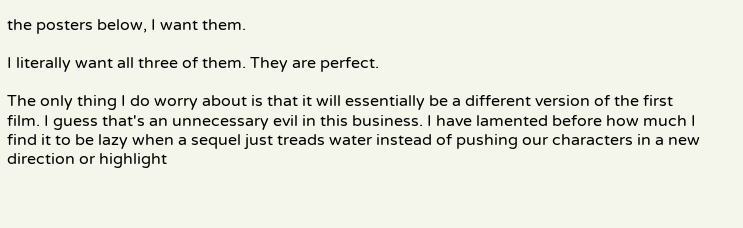the posters below, I want them.

I literally want all three of them. They are perfect.

The only thing I do worry about is that it will essentially be a different version of the first film. I guess that's an unnecessary evil in this business. I have lamented before how much I find it to be lazy when a sequel just treads water instead of pushing our characters in a new direction or highlight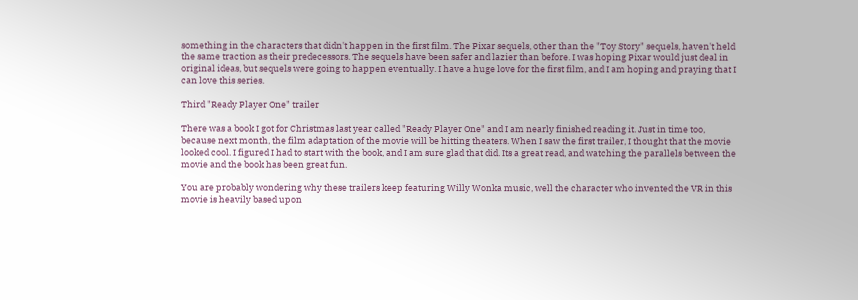something in the characters that didn't happen in the first film. The Pixar sequels, other than the "Toy Story" sequels, haven't held the same traction as their predecessors. The sequels have been safer and lazier than before. I was hoping Pixar would just deal in original ideas, but sequels were going to happen eventually. I have a huge love for the first film, and I am hoping and praying that I can love this series.

Third "Ready Player One" trailer

There was a book I got for Christmas last year called "Ready Player One" and I am nearly finished reading it. Just in time too, because next month, the film adaptation of the movie will be hitting theaters. When I saw the first trailer, I thought that the movie looked cool. I figured I had to start with the book, and I am sure glad that did. Its a great read, and watching the parallels between the movie and the book has been great fun.

You are probably wondering why these trailers keep featuring Willy Wonka music, well the character who invented the VR in this movie is heavily based upon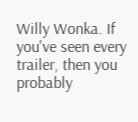Willy Wonka. If you've seen every trailer, then you probably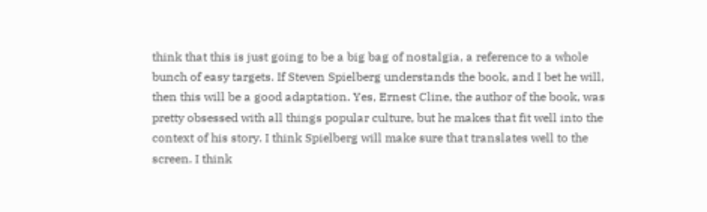think that this is just going to be a big bag of nostalgia, a reference to a whole bunch of easy targets. If Steven Spielberg understands the book, and I bet he will, then this will be a good adaptation. Yes, Ernest Cline, the author of the book, was pretty obsessed with all things popular culture, but he makes that fit well into the context of his story. I think Spielberg will make sure that translates well to the screen. I think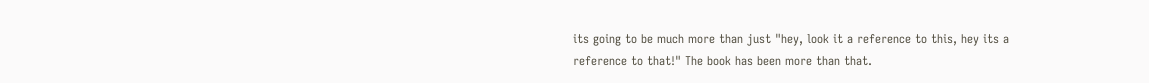its going to be much more than just "hey, look it a reference to this, hey its a reference to that!" The book has been more than that.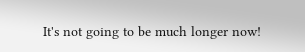It's not going to be much longer now!